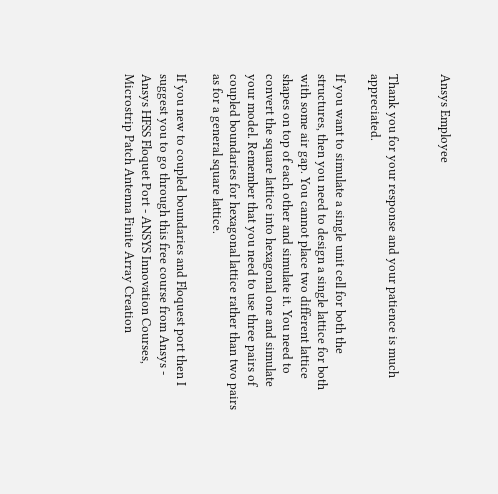Ansys Employee


Thank you for your response and your patience is much appreciated.

If you want to simulate a single unit cell for both the structures, then you need to design a single lattice for both with some air gap. You cannot place two different lattice shapes on top of each other and simulate it. You need to convert the square lattice into hexagonal one and simulate your model. Remember that you need to use three pairs of coupled boundaries for hexagonal lattice rather than two pairs as for a general square lattice.

If you new to coupled boundaries and Floquest port then I suggest you to go through this free course from Ansys - Ansys HFSS Floquet Port - ANSYS Innovation Courses, Microstrip Patch Antenna Finite Array Creation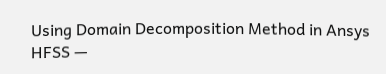Using Domain Decomposition Method in Ansys HFSS —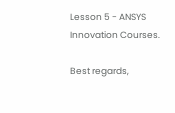Lesson 5 - ANSYS Innovation Courses.

Best regards,